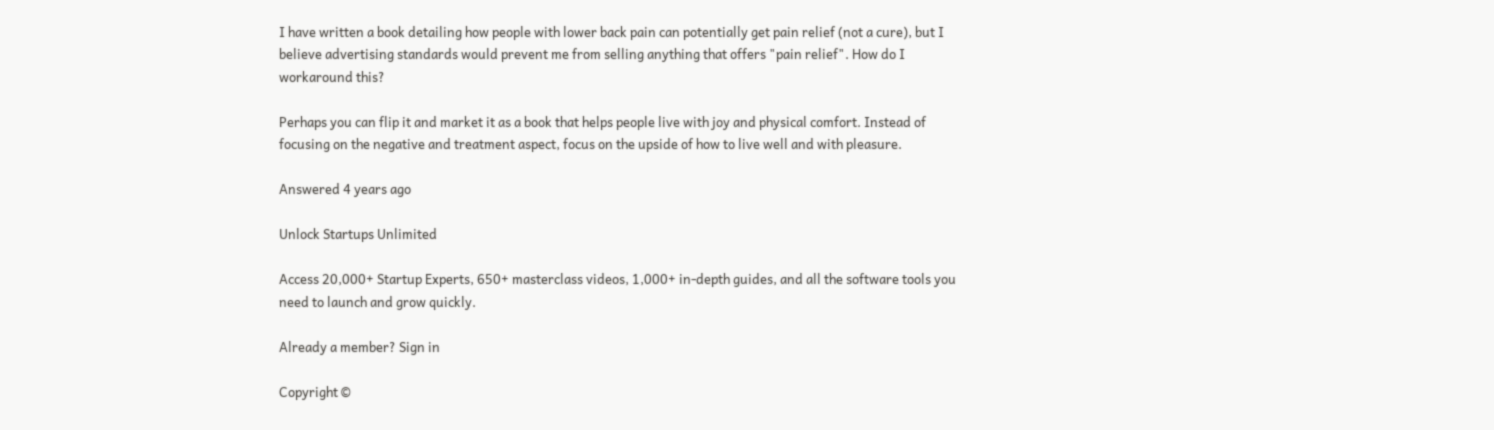I have written a book detailing how people with lower back pain can potentially get pain relief (not a cure), but I believe advertising standards would prevent me from selling anything that offers "pain relief". How do I workaround this?

Perhaps you can flip it and market it as a book that helps people live with joy and physical comfort. Instead of focusing on the negative and treatment aspect, focus on the upside of how to live well and with pleasure.

Answered 4 years ago

Unlock Startups Unlimited

Access 20,000+ Startup Experts, 650+ masterclass videos, 1,000+ in-depth guides, and all the software tools you need to launch and grow quickly.

Already a member? Sign in

Copyright ©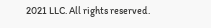2021 LLC. All rights reserved.